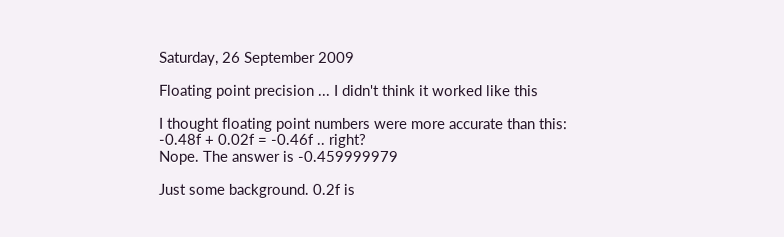Saturday, 26 September 2009

Floating point precision ... I didn't think it worked like this

I thought floating point numbers were more accurate than this:
-0.48f + 0.02f = -0.46f .. right?
Nope. The answer is -0.459999979

Just some background. 0.2f is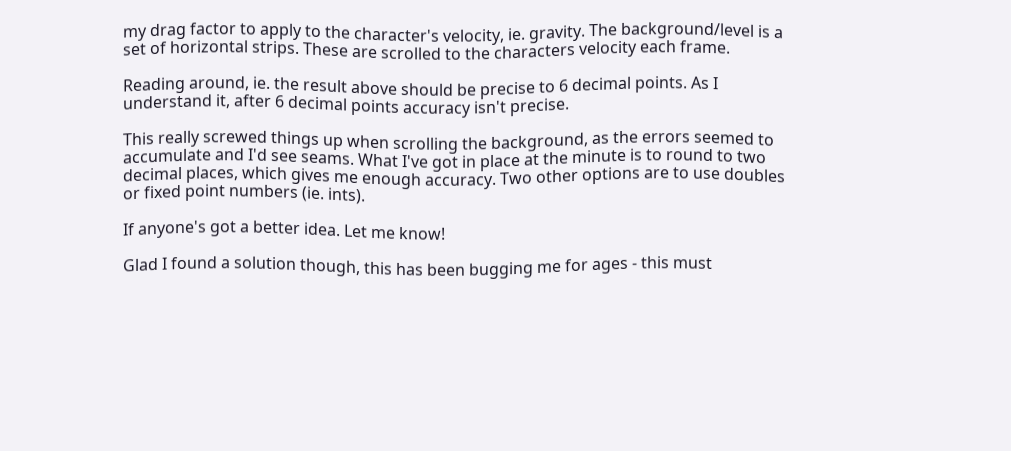my drag factor to apply to the character's velocity, ie. gravity. The background/level is a set of horizontal strips. These are scrolled to the characters velocity each frame.

Reading around, ie. the result above should be precise to 6 decimal points. As I understand it, after 6 decimal points accuracy isn't precise.

This really screwed things up when scrolling the background, as the errors seemed to accumulate and I'd see seams. What I've got in place at the minute is to round to two decimal places, which gives me enough accuracy. Two other options are to use doubles or fixed point numbers (ie. ints).

If anyone's got a better idea. Let me know!

Glad I found a solution though, this has been bugging me for ages - this must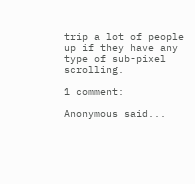trip a lot of people up if they have any type of sub-pixel scrolling.

1 comment:

Anonymous said...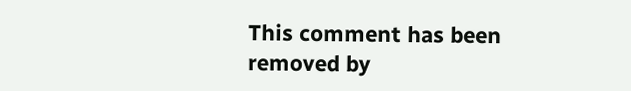This comment has been removed by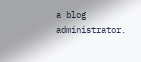a blog administrator.